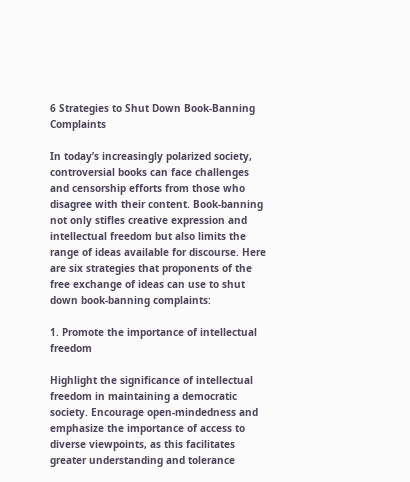6 Strategies to Shut Down Book-Banning Complaints

In today’s increasingly polarized society, controversial books can face challenges and censorship efforts from those who disagree with their content. Book-banning not only stifles creative expression and intellectual freedom but also limits the range of ideas available for discourse. Here are six strategies that proponents of the free exchange of ideas can use to shut down book-banning complaints:

1. Promote the importance of intellectual freedom

Highlight the significance of intellectual freedom in maintaining a democratic society. Encourage open-mindedness and emphasize the importance of access to diverse viewpoints, as this facilitates greater understanding and tolerance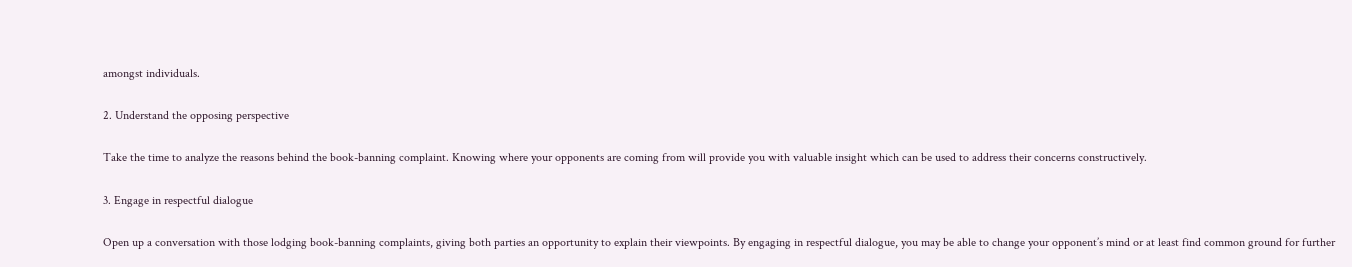amongst individuals.

2. Understand the opposing perspective

Take the time to analyze the reasons behind the book-banning complaint. Knowing where your opponents are coming from will provide you with valuable insight which can be used to address their concerns constructively.

3. Engage in respectful dialogue

Open up a conversation with those lodging book-banning complaints, giving both parties an opportunity to explain their viewpoints. By engaging in respectful dialogue, you may be able to change your opponent’s mind or at least find common ground for further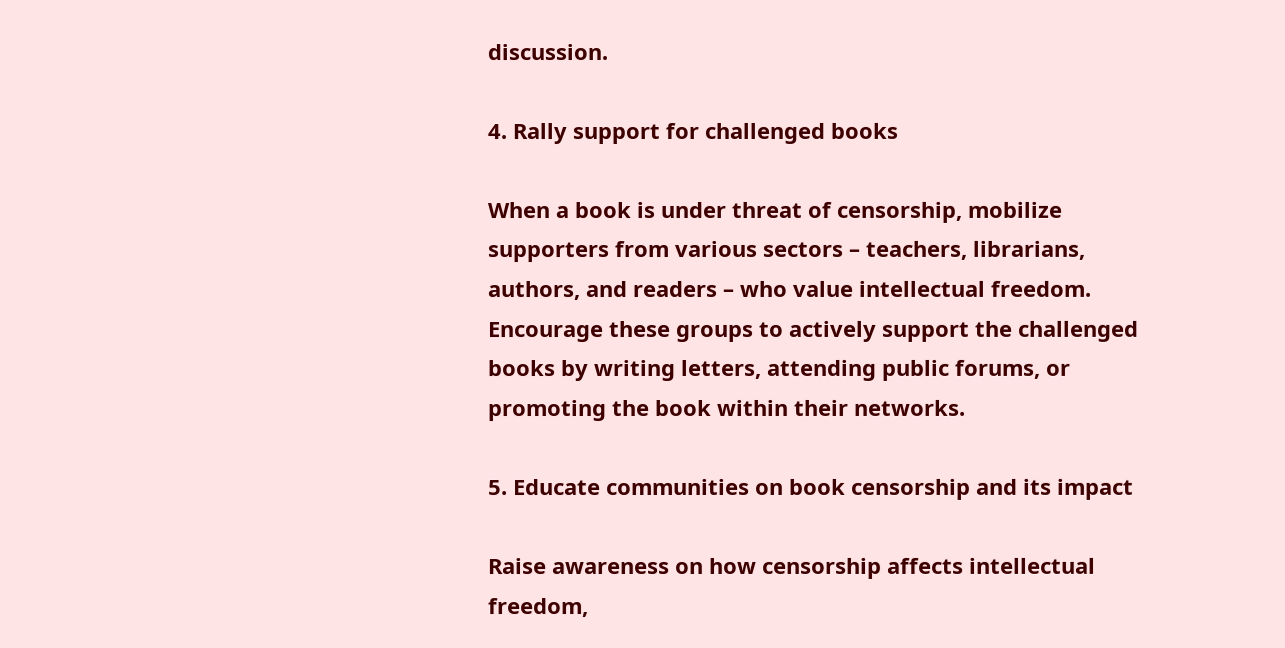discussion.

4. Rally support for challenged books

When a book is under threat of censorship, mobilize supporters from various sectors – teachers, librarians, authors, and readers – who value intellectual freedom. Encourage these groups to actively support the challenged books by writing letters, attending public forums, or promoting the book within their networks.

5. Educate communities on book censorship and its impact

Raise awareness on how censorship affects intellectual freedom,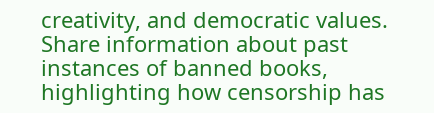creativity, and democratic values. Share information about past instances of banned books, highlighting how censorship has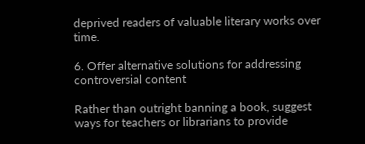deprived readers of valuable literary works over time.

6. Offer alternative solutions for addressing controversial content

Rather than outright banning a book, suggest ways for teachers or librarians to provide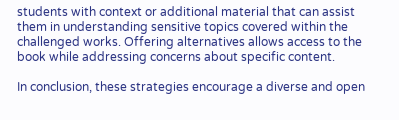students with context or additional material that can assist them in understanding sensitive topics covered within the challenged works. Offering alternatives allows access to the book while addressing concerns about specific content.

In conclusion, these strategies encourage a diverse and open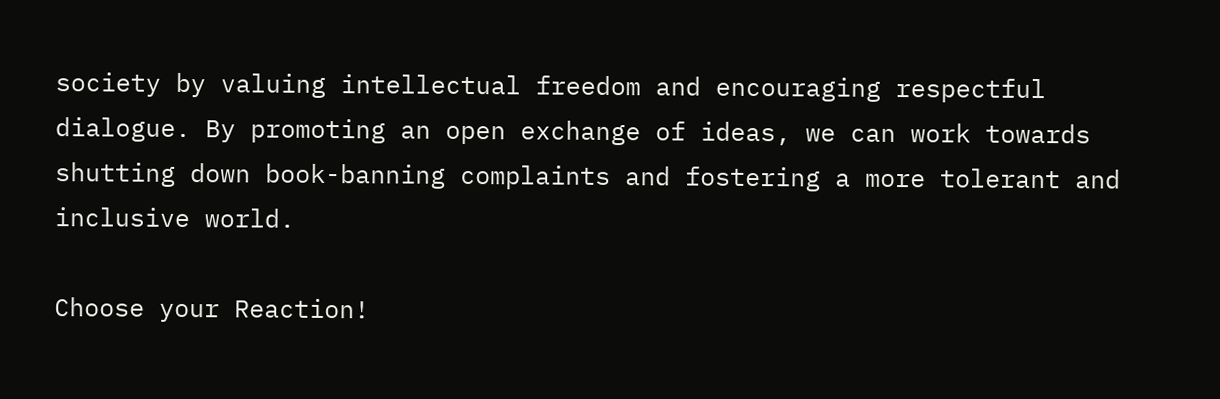society by valuing intellectual freedom and encouraging respectful dialogue. By promoting an open exchange of ideas, we can work towards shutting down book-banning complaints and fostering a more tolerant and inclusive world.

Choose your Reaction!